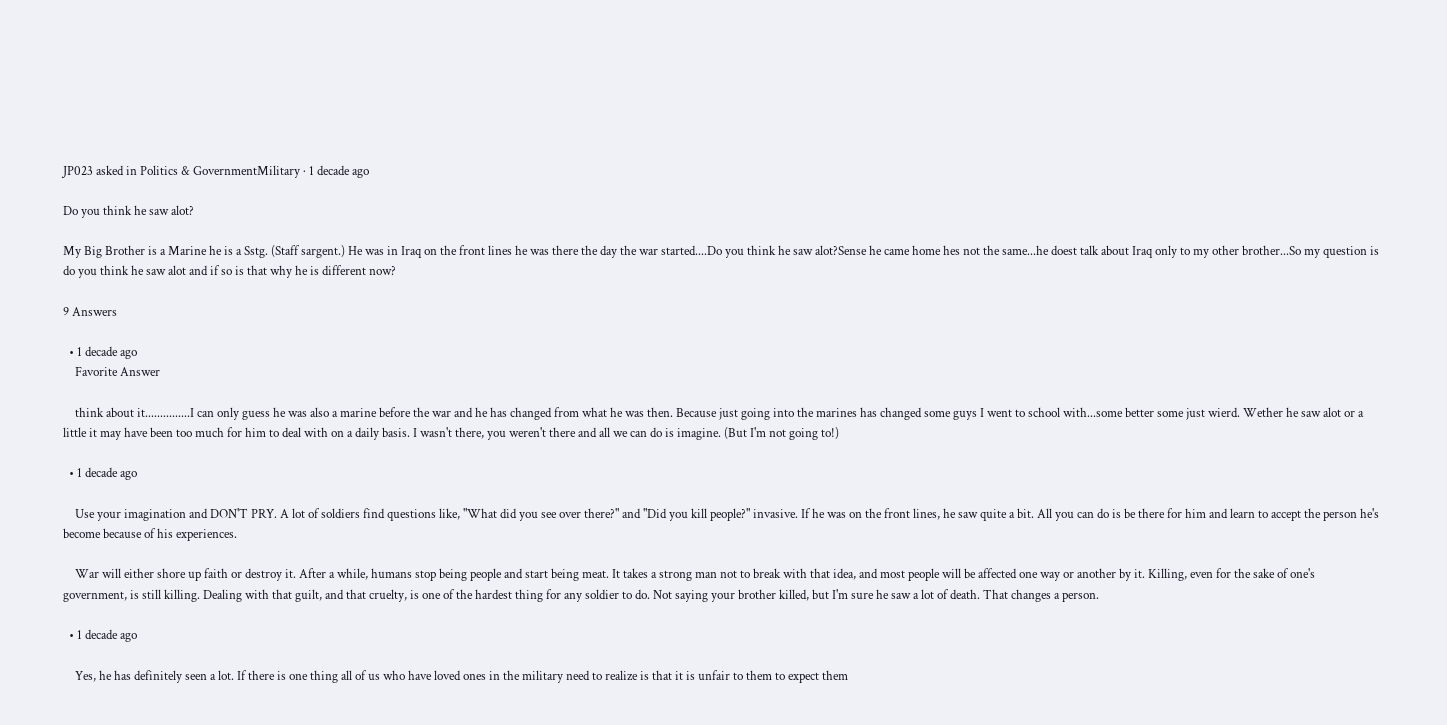JP023 asked in Politics & GovernmentMilitary · 1 decade ago

Do you think he saw alot?

My Big Brother is a Marine he is a Sstg. (Staff sargent.) He was in Iraq on the front lines he was there the day the war started....Do you think he saw alot?Sense he came home hes not the same...he doest talk about Iraq only to my other brother...So my question is do you think he saw alot and if so is that why he is different now?

9 Answers

  • 1 decade ago
    Favorite Answer

    think about it...............I can only guess he was also a marine before the war and he has changed from what he was then. Because just going into the marines has changed some guys I went to school with...some better some just wierd. Wether he saw alot or a little it may have been too much for him to deal with on a daily basis. I wasn't there, you weren't there and all we can do is imagine. (But I'm not going to!)

  • 1 decade ago

    Use your imagination and DON'T PRY. A lot of soldiers find questions like, "What did you see over there?" and "Did you kill people?" invasive. If he was on the front lines, he saw quite a bit. All you can do is be there for him and learn to accept the person he's become because of his experiences.

    War will either shore up faith or destroy it. After a while, humans stop being people and start being meat. It takes a strong man not to break with that idea, and most people will be affected one way or another by it. Killing, even for the sake of one's government, is still killing. Dealing with that guilt, and that cruelty, is one of the hardest thing for any soldier to do. Not saying your brother killed, but I'm sure he saw a lot of death. That changes a person.

  • 1 decade ago

    Yes, he has definitely seen a lot. If there is one thing all of us who have loved ones in the military need to realize is that it is unfair to them to expect them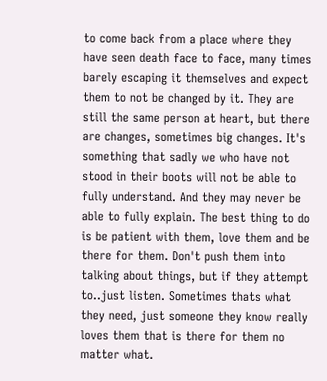to come back from a place where they have seen death face to face, many times barely escaping it themselves and expect them to not be changed by it. They are still the same person at heart, but there are changes, sometimes big changes. It's something that sadly we who have not stood in their boots will not be able to fully understand. And they may never be able to fully explain. The best thing to do is be patient with them, love them and be there for them. Don't push them into talking about things, but if they attempt to..just listen. Sometimes thats what they need, just someone they know really loves them that is there for them no matter what.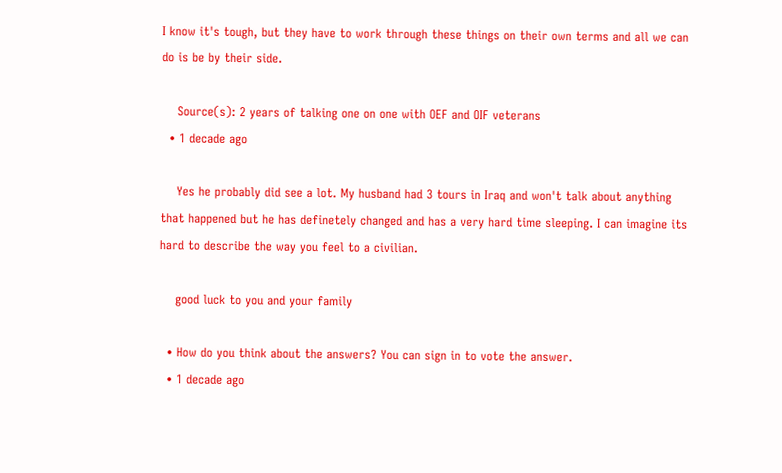I know it's tough, but they have to work through these things on their own terms and all we can do is be by their side.

    Source(s): 2 years of talking one on one with OEF and OIF veterans
  • 1 decade ago

    Yes he probably did see a lot. My husband had 3 tours in Iraq and won't talk about anything that happened but he has definetely changed and has a very hard time sleeping. I can imagine its hard to describe the way you feel to a civilian.

    good luck to you and your family

  • How do you think about the answers? You can sign in to vote the answer.
  • 1 decade ago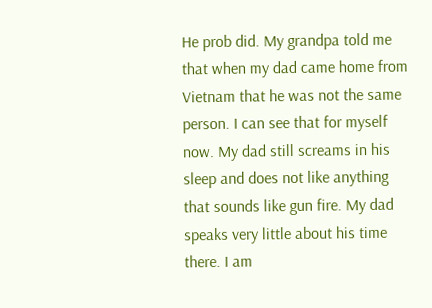He prob did. My grandpa told me that when my dad came home from Vietnam that he was not the same person. I can see that for myself now. My dad still screams in his sleep and does not like anything that sounds like gun fire. My dad speaks very little about his time there. I am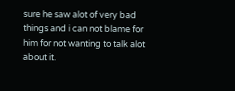sure he saw alot of very bad things and i can not blame for him for not wanting to talk alot about it.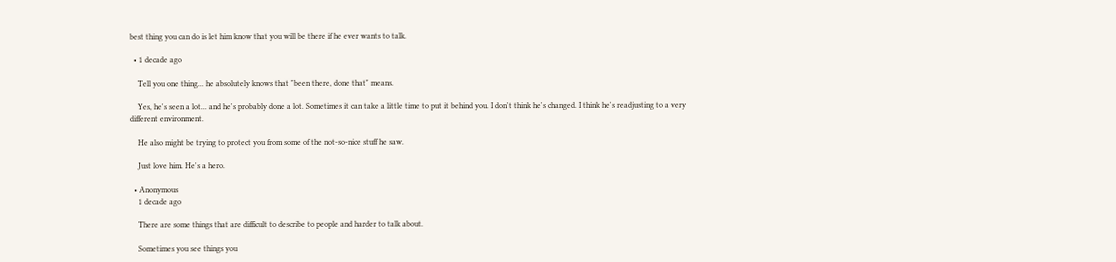best thing you can do is let him know that you will be there if he ever wants to talk.

  • 1 decade ago

    Tell you one thing... he absolutely knows that "been there, done that" means.

    Yes, he's seen a lot... and he's probably done a lot. Sometimes it can take a little time to put it behind you. I don't think he's changed. I think he's readjusting to a very different environment.

    He also might be trying to protect you from some of the not-so-nice stuff he saw.

    Just love him. He's a hero.

  • Anonymous
    1 decade ago

    There are some things that are difficult to describe to people and harder to talk about.

    Sometimes you see things you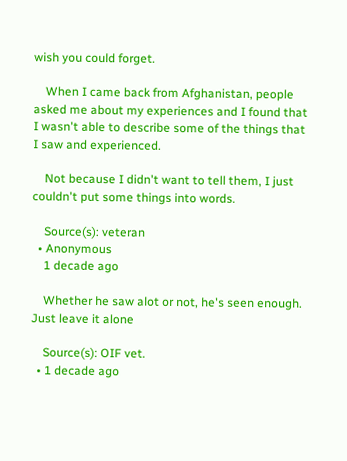wish you could forget.

    When I came back from Afghanistan, people asked me about my experiences and I found that I wasn't able to describe some of the things that I saw and experienced.

    Not because I didn't want to tell them, I just couldn't put some things into words.

    Source(s): veteran
  • Anonymous
    1 decade ago

    Whether he saw alot or not, he's seen enough. Just leave it alone

    Source(s): OIF vet.
  • 1 decade ago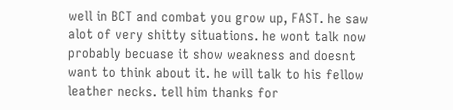well in BCT and combat you grow up, FAST. he saw alot of very shitty situations. he wont talk now probably becuase it show weakness and doesnt want to think about it. he will talk to his fellow leather necks. tell him thanks for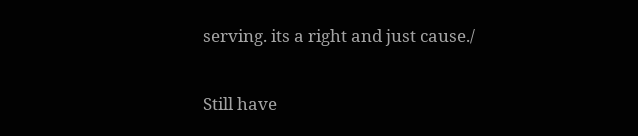serving. its a right and just cause./

Still have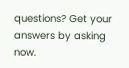questions? Get your answers by asking now.